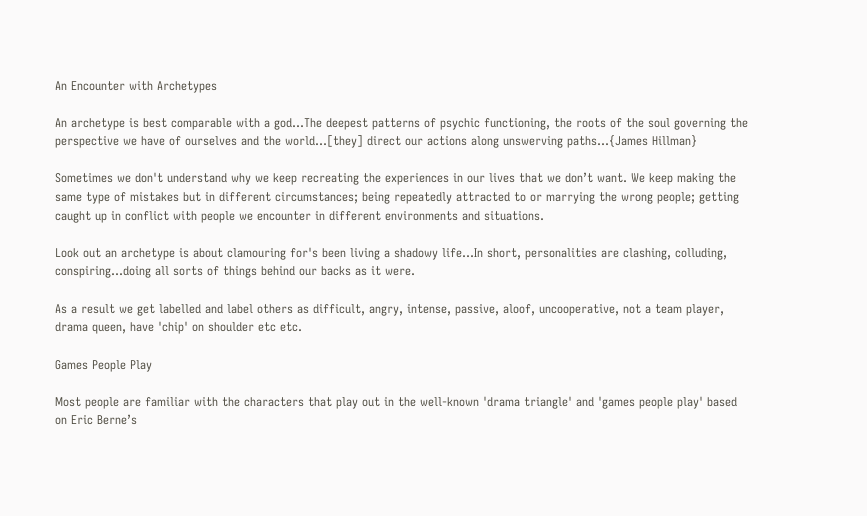An Encounter with Archetypes

An archetype is best comparable with a god...The deepest patterns of psychic functioning, the roots of the soul governing the perspective we have of ourselves and the world...[they] direct our actions along unswerving paths...{James Hillman}

Sometimes we don't understand why we keep recreating the experiences in our lives that we don’t want. We keep making the same type of mistakes but in different circumstances; being repeatedly attracted to or marrying the wrong people; getting caught up in conflict with people we encounter in different environments and situations.

Look out an archetype is about clamouring for's been living a shadowy life...In short, personalities are clashing, colluding, conspiring...doing all sorts of things behind our backs as it were.

As a result we get labelled and label others as difficult, angry, intense, passive, aloof, uncooperative, not a team player, drama queen, have 'chip' on shoulder etc etc.

Games People Play

Most people are familiar with the characters that play out in the well-known 'drama triangle' and 'games people play' based on Eric Berne’s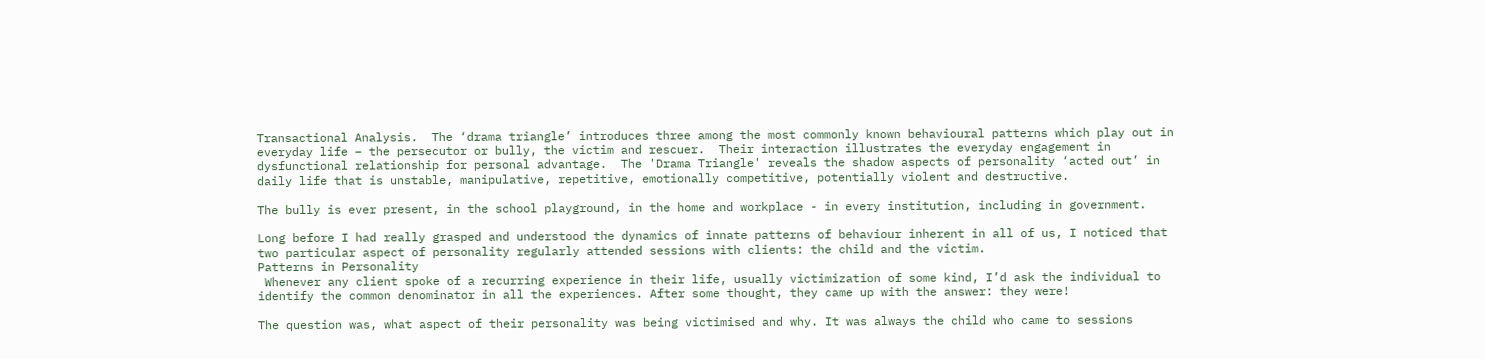Transactional Analysis.  The ‘drama triangle’ introduces three among the most commonly known behavioural patterns which play out in everyday life – the persecutor or bully, the victim and rescuer.  Their interaction illustrates the everyday engagement in dysfunctional relationship for personal advantage.  The 'Drama Triangle' reveals the shadow aspects of personality ‘acted out’ in daily life that is unstable, manipulative, repetitive, emotionally competitive, potentially violent and destructive.

The bully is ever present, in the school playground, in the home and workplace - in every institution, including in government.

Long before I had really grasped and understood the dynamics of innate patterns of behaviour inherent in all of us, I noticed that two particular aspect of personality regularly attended sessions with clients: the child and the victim.
Patterns in Personality
 Whenever any client spoke of a recurring experience in their life, usually victimization of some kind, I’d ask the individual to identify the common denominator in all the experiences. After some thought, they came up with the answer: they were!

The question was, what aspect of their personality was being victimised and why. It was always the child who came to sessions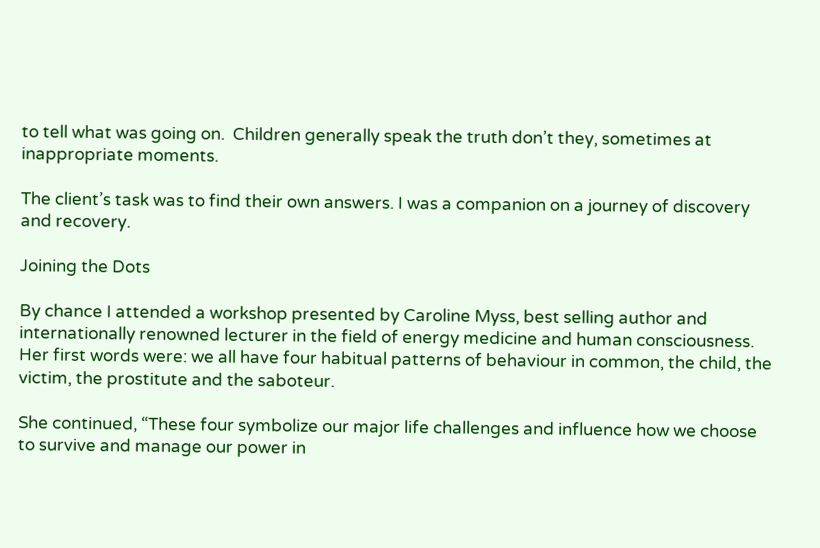to tell what was going on.  Children generally speak the truth don’t they, sometimes at inappropriate moments.

The client’s task was to find their own answers. I was a companion on a journey of discovery and recovery.

Joining the Dots

By chance I attended a workshop presented by Caroline Myss, best selling author and internationally renowned lecturer in the field of energy medicine and human consciousness. Her first words were: we all have four habitual patterns of behaviour in common, the child, the victim, the prostitute and the saboteur.

She continued, “These four symbolize our major life challenges and influence how we choose to survive and manage our power in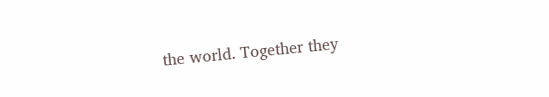the world. Together they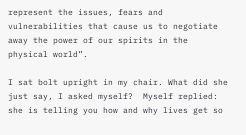represent the issues, fears and vulnerabilities that cause us to negotiate away the power of our spirits in the physical world”.

I sat bolt upright in my chair. What did she just say, I asked myself?  Myself replied: she is telling you how and why lives get so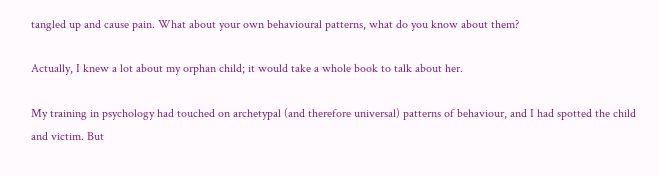tangled up and cause pain. What about your own behavioural patterns, what do you know about them?

Actually, I knew a lot about my orphan child; it would take a whole book to talk about her.

My training in psychology had touched on archetypal (and therefore universal) patterns of behaviour, and I had spotted the child and victim. But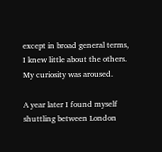except in broad general terms, I knew little about the others. My curiosity was aroused.

A year later I found myself shuttling between London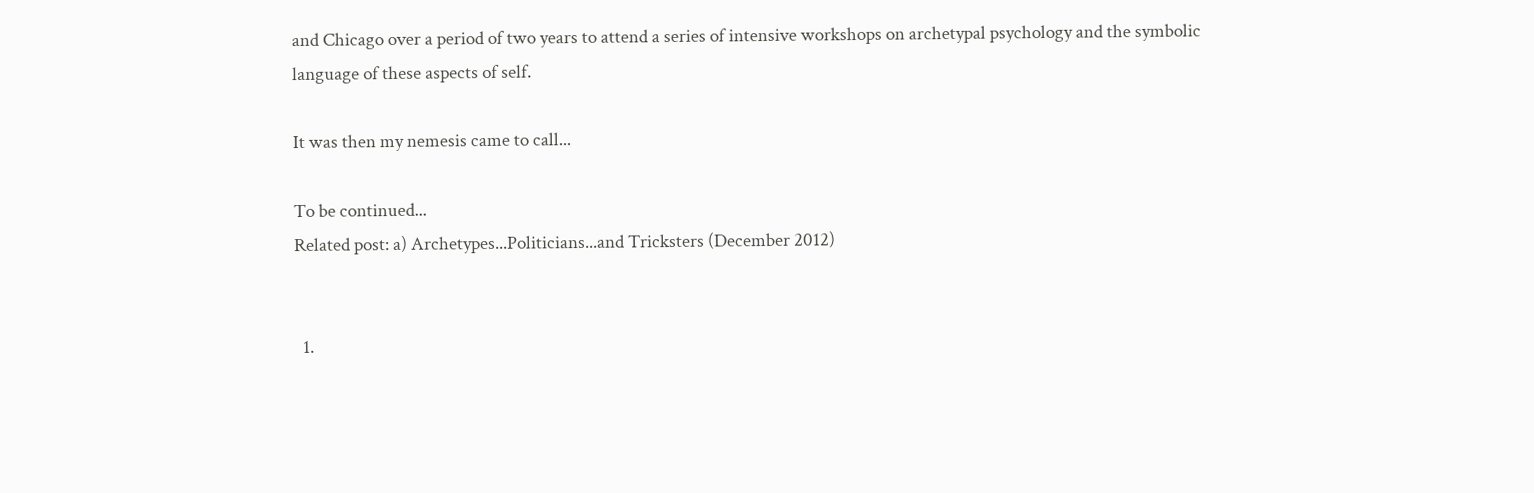and Chicago over a period of two years to attend a series of intensive workshops on archetypal psychology and the symbolic language of these aspects of self.

It was then my nemesis came to call...

To be continued...
Related post: a) Archetypes...Politicians...and Tricksters (December 2012)


  1.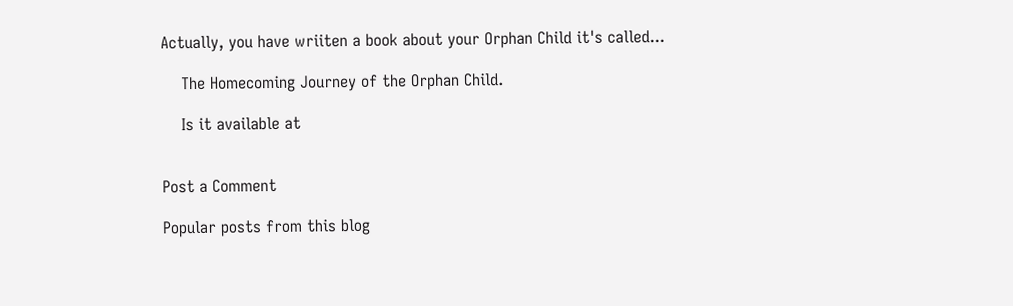Actually, you have wriiten a book about your Orphan Child it's called...

    The Homecoming Journey of the Orphan Child.

    Is it available at


Post a Comment

Popular posts from this blog